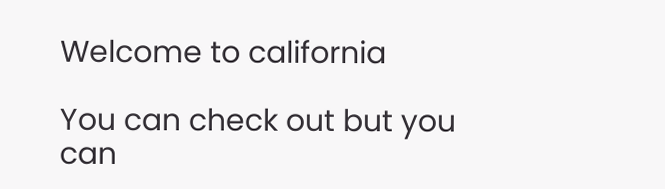Welcome to california

You can check out but you can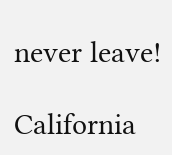never leave!

California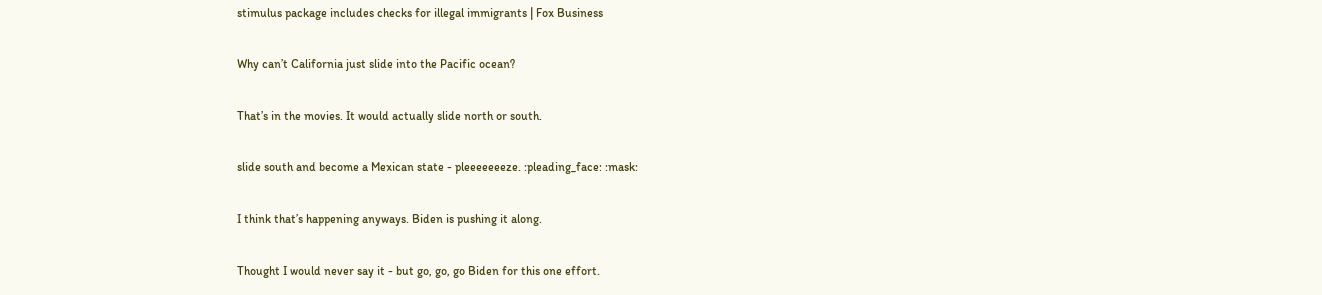stimulus package includes checks for illegal immigrants | Fox Business

Why can’t California just slide into the Pacific ocean?

That’s in the movies. It would actually slide north or south.

slide south and become a Mexican state - pleeeeeeeze. :pleading_face: :mask:

I think that’s happening anyways. Biden is pushing it along.

Thought I would never say it - but go, go, go Biden for this one effort.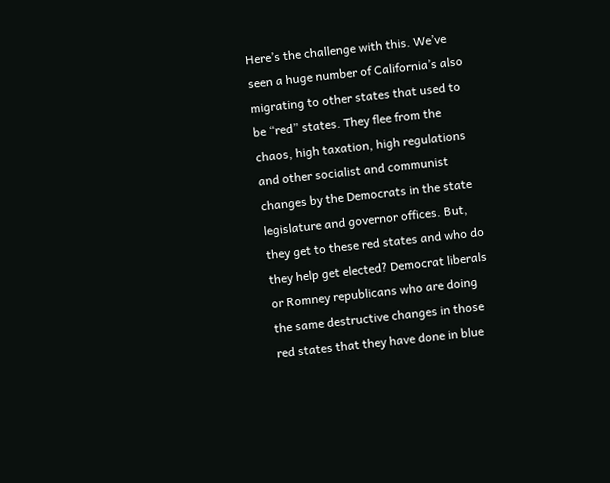Here’s the challenge with this. We’ve seen a huge number of California’s also migrating to other states that used to be “red” states. They flee from the chaos, high taxation, high regulations and other socialist and communist changes by the Democrats in the state legislature and governor offices. But, they get to these red states and who do they help get elected? Democrat liberals or Romney republicans who are doing the same destructive changes in those red states that they have done in blue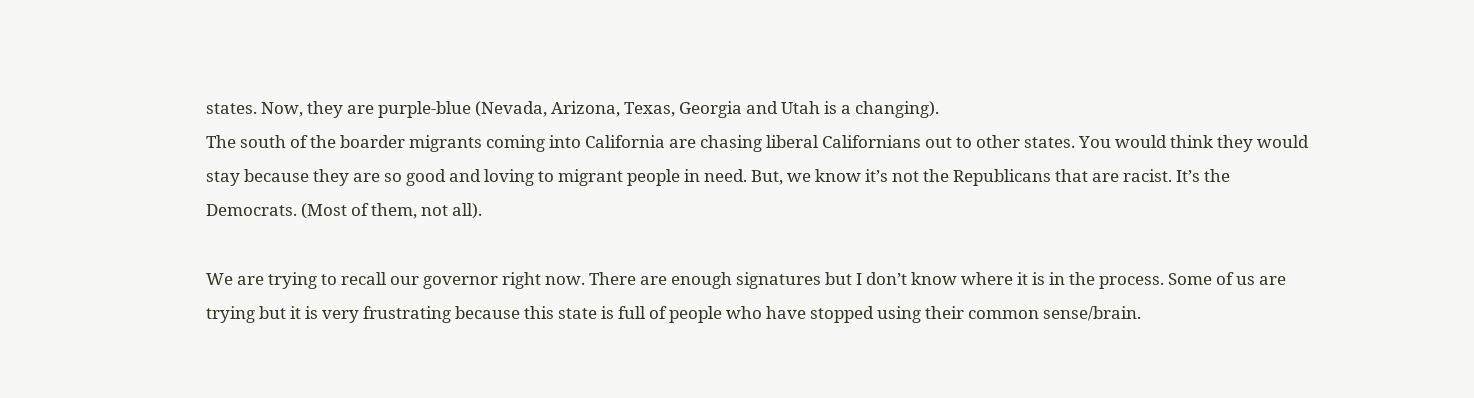states. Now, they are purple-blue (Nevada, Arizona, Texas, Georgia and Utah is a changing).
The south of the boarder migrants coming into California are chasing liberal Californians out to other states. You would think they would stay because they are so good and loving to migrant people in need. But, we know it’s not the Republicans that are racist. It’s the Democrats. (Most of them, not all).

We are trying to recall our governor right now. There are enough signatures but I don’t know where it is in the process. Some of us are trying but it is very frustrating because this state is full of people who have stopped using their common sense/brain.